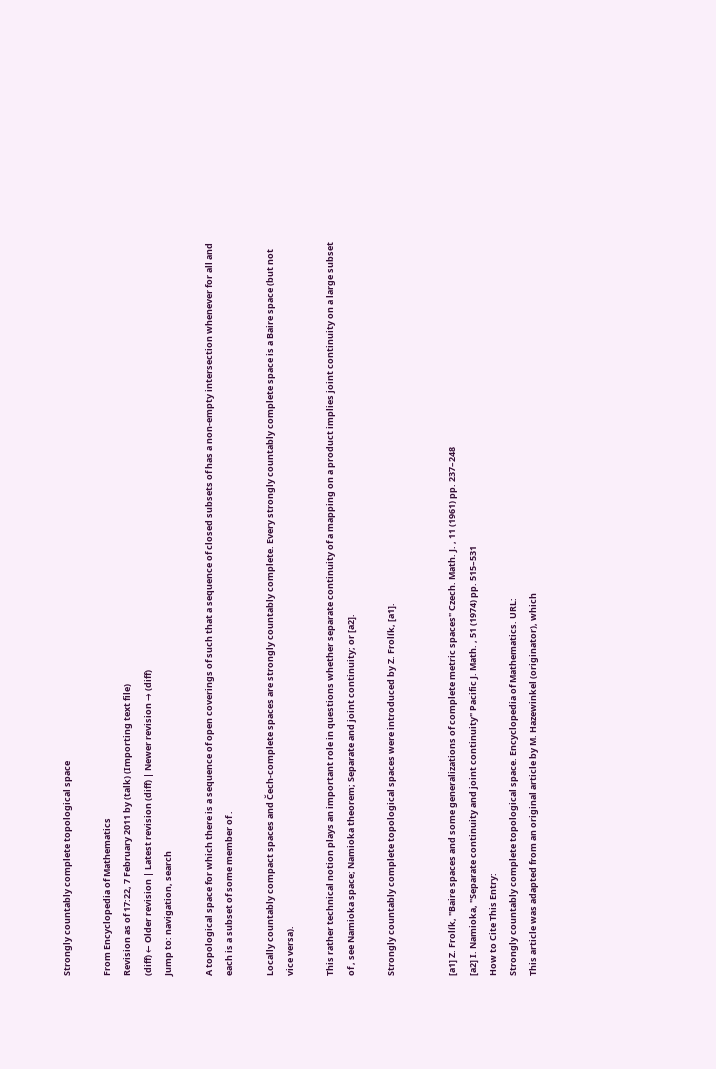Strongly countably complete topological space

From Encyclopedia of Mathematics
Revision as of 17:22, 7 February 2011 by (talk) (Importing text file)
(diff) ← Older revision | Latest revision (diff) | Newer revision → (diff)
Jump to: navigation, search

A topological space for which there is a sequence of open coverings of such that a sequence of closed subsets of has a non-empty intersection whenever for all and each is a subset of some member of .

Locally countably compact spaces and Čech-complete spaces are strongly countably complete. Every strongly countably complete space is a Baire space (but not vice versa).

This rather technical notion plays an important role in questions whether separate continuity of a mapping on a product implies joint continuity on a large subset of , see Namioka space; Namioka theorem; Separate and joint continuity; or [a2].

Strongly countably complete topological spaces were introduced by Z. Frolík, [a1].


[a1] Z. Frolík, "Baire spaces and some generalizations of complete metric spaces" Czech. Math. J. , 11 (1961) pp. 237–248
[a2] I. Namioka, "Separate continuity and joint continuity" Pacific J. Math. , 51 (1974) pp. 515–531
How to Cite This Entry:
Strongly countably complete topological space. Encyclopedia of Mathematics. URL:
This article was adapted from an original article by M. Hazewinkel (originator), which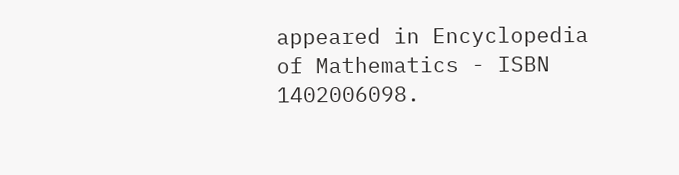appeared in Encyclopedia of Mathematics - ISBN 1402006098.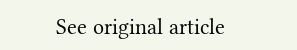See original article